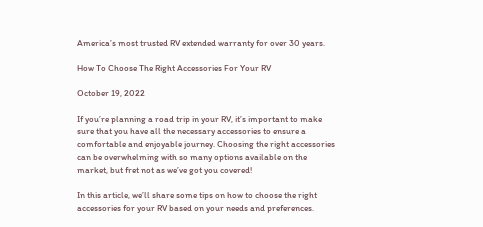America’s most trusted RV extended warranty for over 30 years.

How To Choose The Right Accessories For Your RV

October 19, 2022

If you’re planning a road trip in your RV, it’s important to make sure that you have all the necessary accessories to ensure a comfortable and enjoyable journey. Choosing the right accessories can be overwhelming with so many options available on the market, but fret not as we’ve got you covered!

In this article, we’ll share some tips on how to choose the right accessories for your RV based on your needs and preferences.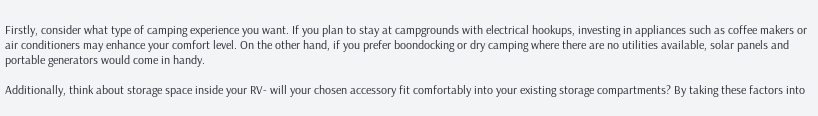Firstly, consider what type of camping experience you want. If you plan to stay at campgrounds with electrical hookups, investing in appliances such as coffee makers or air conditioners may enhance your comfort level. On the other hand, if you prefer boondocking or dry camping where there are no utilities available, solar panels and portable generators would come in handy.

Additionally, think about storage space inside your RV- will your chosen accessory fit comfortably into your existing storage compartments? By taking these factors into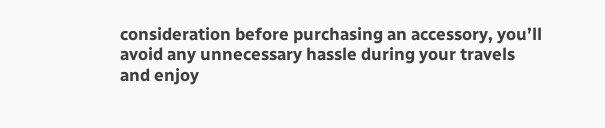consideration before purchasing an accessory, you’ll avoid any unnecessary hassle during your travels and enjoy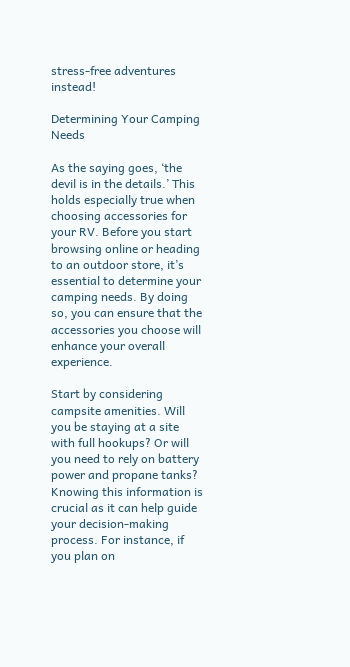stress-free adventures instead!

Determining Your Camping Needs

As the saying goes, ‘the devil is in the details.’ This holds especially true when choosing accessories for your RV. Before you start browsing online or heading to an outdoor store, it’s essential to determine your camping needs. By doing so, you can ensure that the accessories you choose will enhance your overall experience.

Start by considering campsite amenities. Will you be staying at a site with full hookups? Or will you need to rely on battery power and propane tanks? Knowing this information is crucial as it can help guide your decision-making process. For instance, if you plan on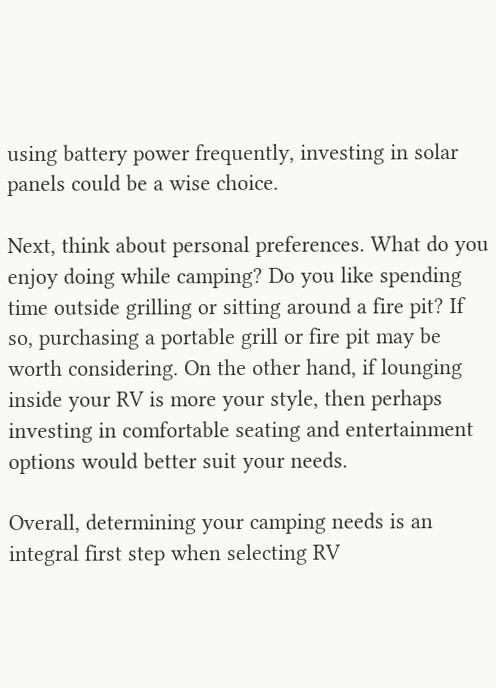using battery power frequently, investing in solar panels could be a wise choice.

Next, think about personal preferences. What do you enjoy doing while camping? Do you like spending time outside grilling or sitting around a fire pit? If so, purchasing a portable grill or fire pit may be worth considering. On the other hand, if lounging inside your RV is more your style, then perhaps investing in comfortable seating and entertainment options would better suit your needs.

Overall, determining your camping needs is an integral first step when selecting RV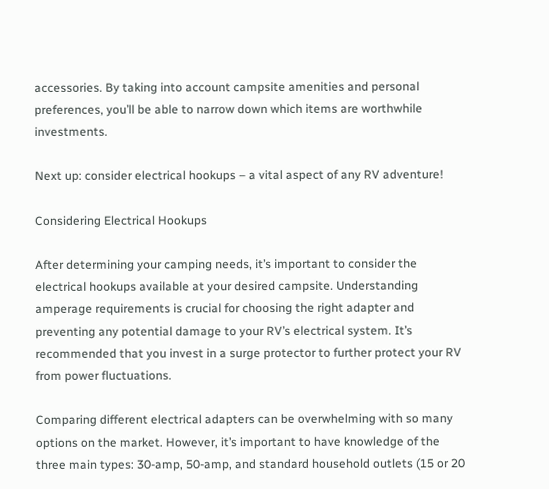accessories. By taking into account campsite amenities and personal preferences, you’ll be able to narrow down which items are worthwhile investments.

Next up: consider electrical hookups – a vital aspect of any RV adventure!

Considering Electrical Hookups

After determining your camping needs, it’s important to consider the electrical hookups available at your desired campsite. Understanding amperage requirements is crucial for choosing the right adapter and preventing any potential damage to your RV’s electrical system. It’s recommended that you invest in a surge protector to further protect your RV from power fluctuations.

Comparing different electrical adapters can be overwhelming with so many options on the market. However, it’s important to have knowledge of the three main types: 30-amp, 50-amp, and standard household outlets (15 or 20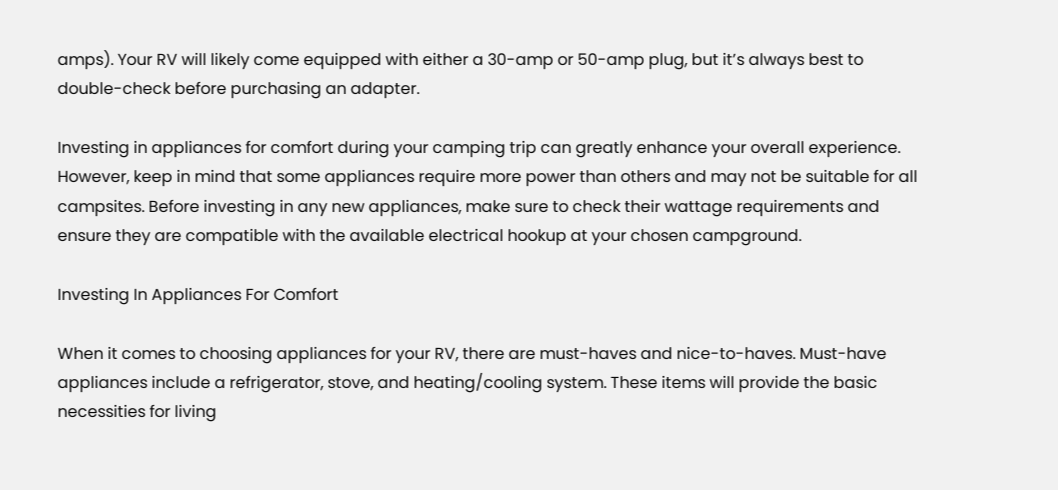amps). Your RV will likely come equipped with either a 30-amp or 50-amp plug, but it’s always best to double-check before purchasing an adapter.

Investing in appliances for comfort during your camping trip can greatly enhance your overall experience. However, keep in mind that some appliances require more power than others and may not be suitable for all campsites. Before investing in any new appliances, make sure to check their wattage requirements and ensure they are compatible with the available electrical hookup at your chosen campground.

Investing In Appliances For Comfort

When it comes to choosing appliances for your RV, there are must-haves and nice-to-haves. Must-have appliances include a refrigerator, stove, and heating/cooling system. These items will provide the basic necessities for living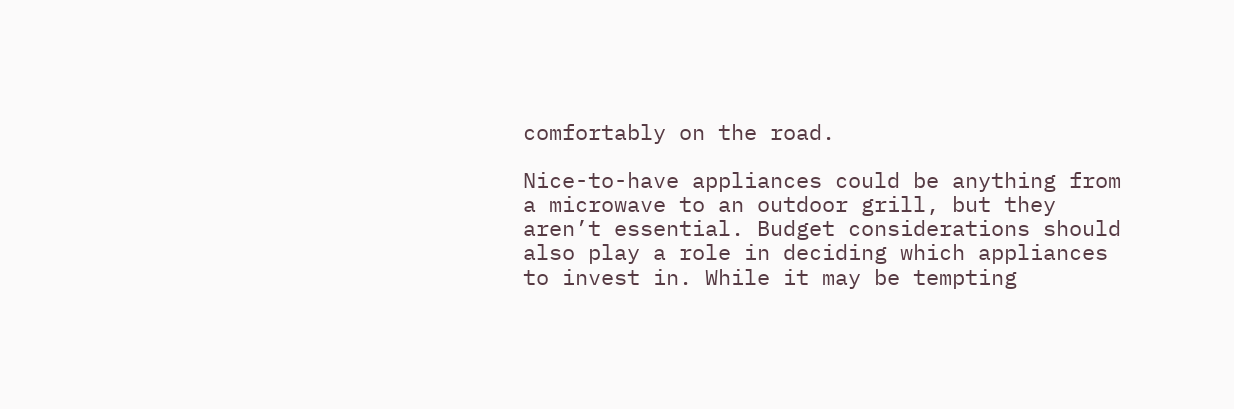comfortably on the road.

Nice-to-have appliances could be anything from a microwave to an outdoor grill, but they aren’t essential. Budget considerations should also play a role in deciding which appliances to invest in. While it may be tempting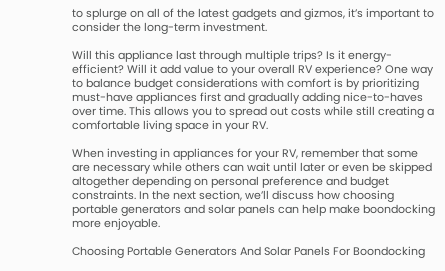to splurge on all of the latest gadgets and gizmos, it’s important to consider the long-term investment.

Will this appliance last through multiple trips? Is it energy-efficient? Will it add value to your overall RV experience? One way to balance budget considerations with comfort is by prioritizing must-have appliances first and gradually adding nice-to-haves over time. This allows you to spread out costs while still creating a comfortable living space in your RV.

When investing in appliances for your RV, remember that some are necessary while others can wait until later or even be skipped altogether depending on personal preference and budget constraints. In the next section, we’ll discuss how choosing portable generators and solar panels can help make boondocking more enjoyable.

Choosing Portable Generators And Solar Panels For Boondocking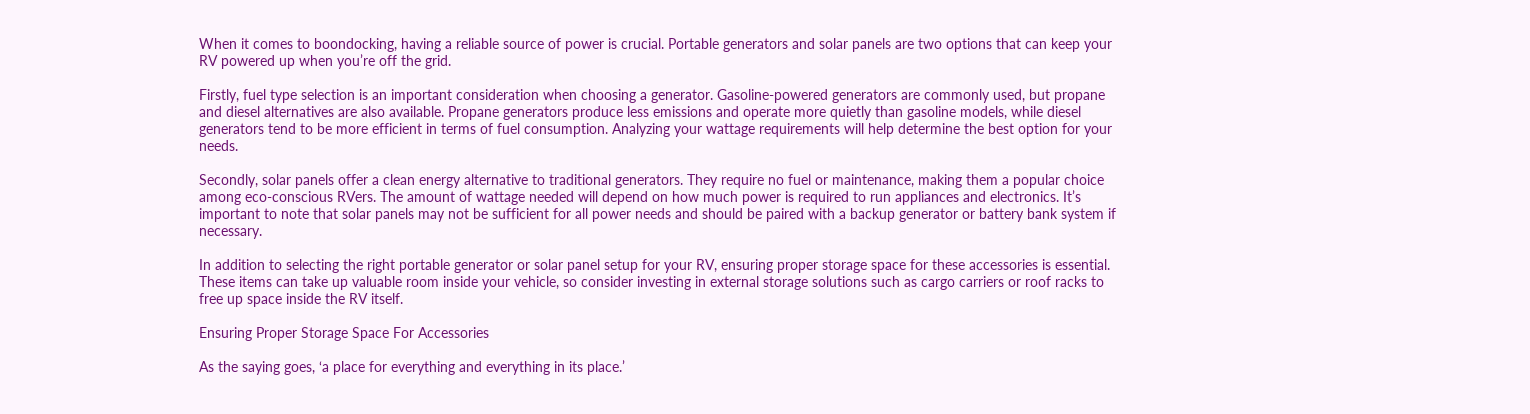When it comes to boondocking, having a reliable source of power is crucial. Portable generators and solar panels are two options that can keep your RV powered up when you’re off the grid.

Firstly, fuel type selection is an important consideration when choosing a generator. Gasoline-powered generators are commonly used, but propane and diesel alternatives are also available. Propane generators produce less emissions and operate more quietly than gasoline models, while diesel generators tend to be more efficient in terms of fuel consumption. Analyzing your wattage requirements will help determine the best option for your needs.

Secondly, solar panels offer a clean energy alternative to traditional generators. They require no fuel or maintenance, making them a popular choice among eco-conscious RVers. The amount of wattage needed will depend on how much power is required to run appliances and electronics. It’s important to note that solar panels may not be sufficient for all power needs and should be paired with a backup generator or battery bank system if necessary.

In addition to selecting the right portable generator or solar panel setup for your RV, ensuring proper storage space for these accessories is essential. These items can take up valuable room inside your vehicle, so consider investing in external storage solutions such as cargo carriers or roof racks to free up space inside the RV itself.

Ensuring Proper Storage Space For Accessories

As the saying goes, ‘a place for everything and everything in its place.’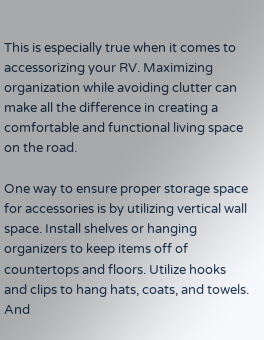This is especially true when it comes to accessorizing your RV. Maximizing organization while avoiding clutter can make all the difference in creating a comfortable and functional living space on the road.

One way to ensure proper storage space for accessories is by utilizing vertical wall space. Install shelves or hanging organizers to keep items off of countertops and floors. Utilize hooks and clips to hang hats, coats, and towels. And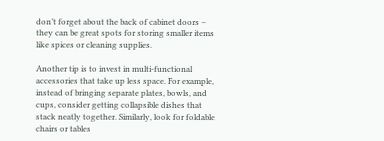don’t forget about the back of cabinet doors – they can be great spots for storing smaller items like spices or cleaning supplies.

Another tip is to invest in multi-functional accessories that take up less space. For example, instead of bringing separate plates, bowls, and cups, consider getting collapsible dishes that stack neatly together. Similarly, look for foldable chairs or tables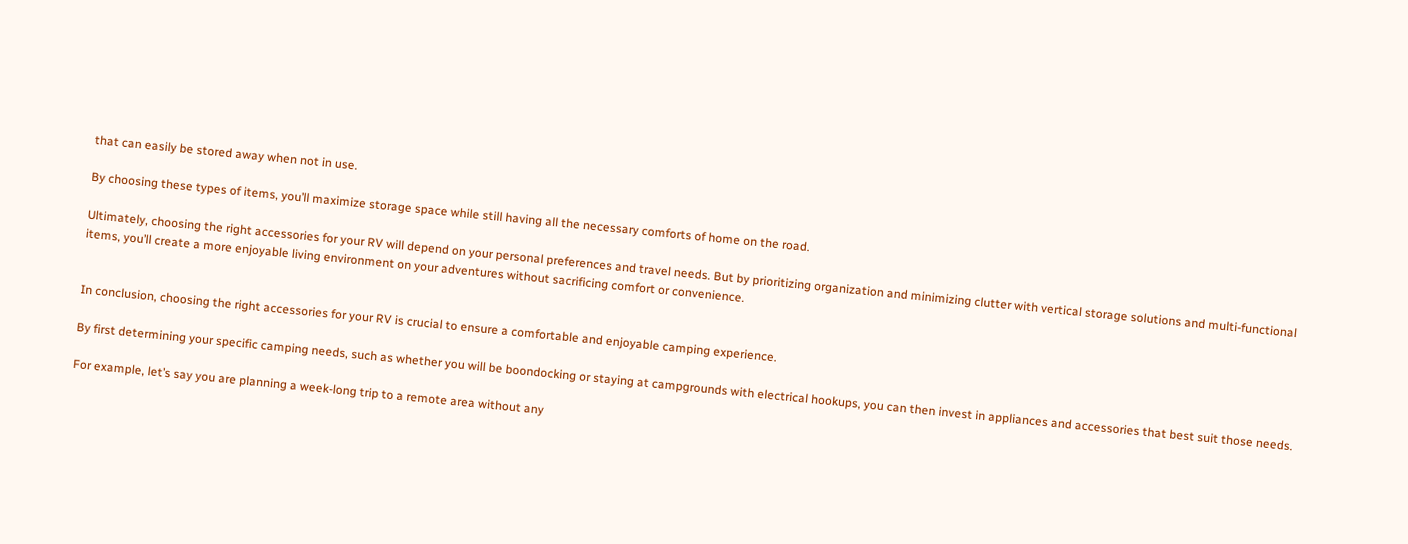that can easily be stored away when not in use.

By choosing these types of items, you’ll maximize storage space while still having all the necessary comforts of home on the road.

Ultimately, choosing the right accessories for your RV will depend on your personal preferences and travel needs. But by prioritizing organization and minimizing clutter with vertical storage solutions and multi-functional items, you’ll create a more enjoyable living environment on your adventures without sacrificing comfort or convenience.


In conclusion, choosing the right accessories for your RV is crucial to ensure a comfortable and enjoyable camping experience.

By first determining your specific camping needs, such as whether you will be boondocking or staying at campgrounds with electrical hookups, you can then invest in appliances and accessories that best suit those needs.

For example, let’s say you are planning a week-long trip to a remote area without any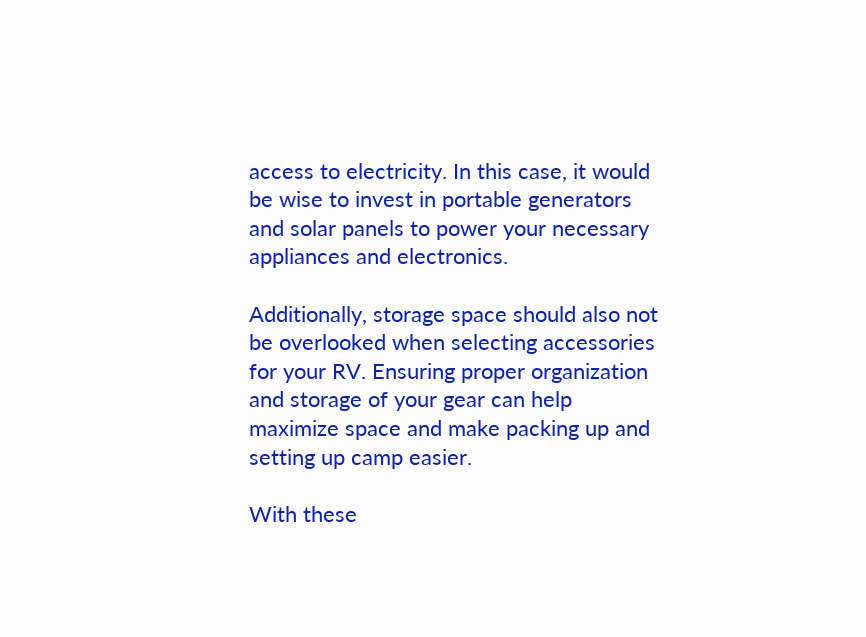access to electricity. In this case, it would be wise to invest in portable generators and solar panels to power your necessary appliances and electronics.

Additionally, storage space should also not be overlooked when selecting accessories for your RV. Ensuring proper organization and storage of your gear can help maximize space and make packing up and setting up camp easier.

With these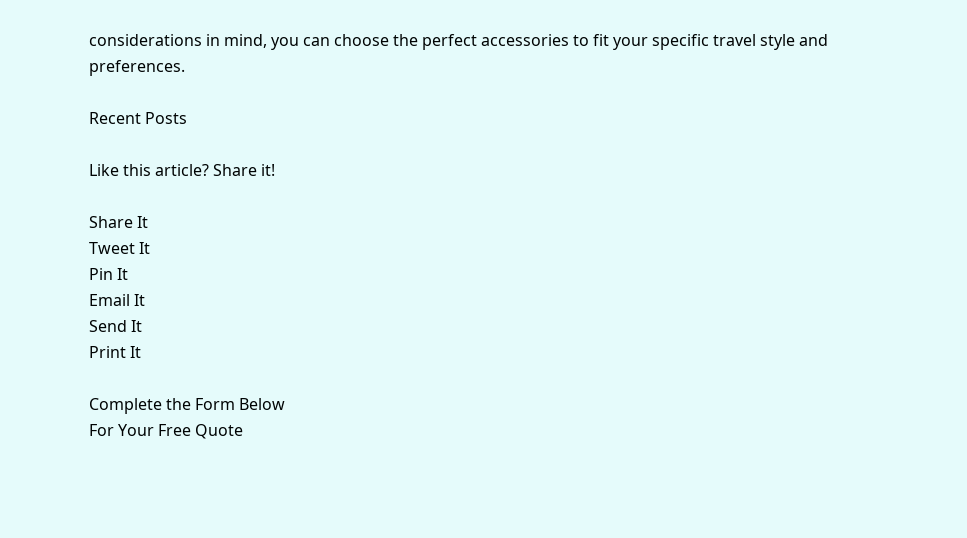considerations in mind, you can choose the perfect accessories to fit your specific travel style and preferences.

Recent Posts

Like this article? Share it!

Share It
Tweet It
Pin It
Email It
Send It
Print It

Complete the Form Below
For Your Free Quote